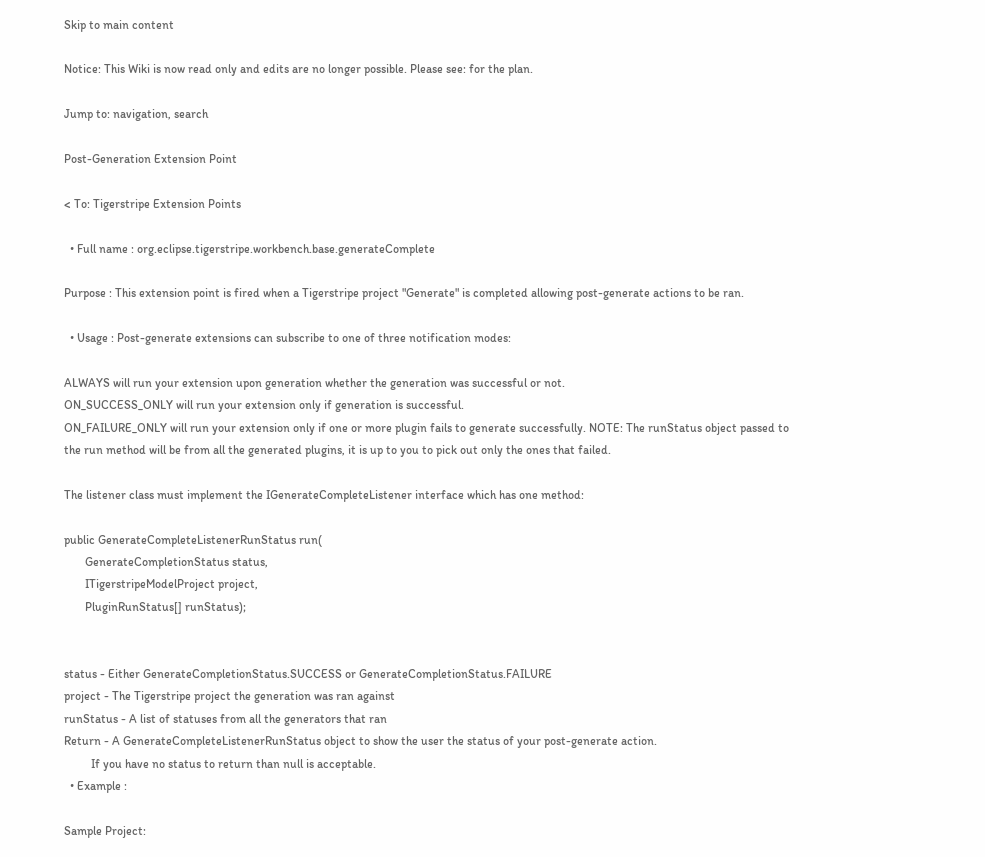Skip to main content

Notice: This Wiki is now read only and edits are no longer possible. Please see: for the plan.

Jump to: navigation, search

Post-Generation Extension Point

< To: Tigerstripe Extension Points

  • Full name : org.eclipse.tigerstripe.workbench.base.generateComplete

Purpose : This extension point is fired when a Tigerstripe project "Generate" is completed allowing post-generate actions to be ran.

  • Usage : Post-generate extensions can subscribe to one of three notification modes:

ALWAYS will run your extension upon generation whether the generation was successful or not.
ON_SUCCESS_ONLY will run your extension only if generation is successful.
ON_FAILURE_ONLY will run your extension only if one or more plugin fails to generate successfully. NOTE: The runStatus object passed to the run method will be from all the generated plugins, it is up to you to pick out only the ones that failed.

The listener class must implement the IGenerateCompleteListener interface which has one method:

public GenerateCompleteListenerRunStatus run(
       GenerateCompletionStatus status,
       ITigerstripeModelProject project,
       PluginRunStatus[] runStatus);


status - Either GenerateCompletionStatus.SUCCESS or GenerateCompletionStatus.FAILURE
project - The Tigerstripe project the generation was ran against
runStatus - A list of statuses from all the generators that ran
Return - A GenerateCompleteListenerRunStatus object to show the user the status of your post-generate action.
         If you have no status to return than null is acceptable.
  • Example :

Sample Project: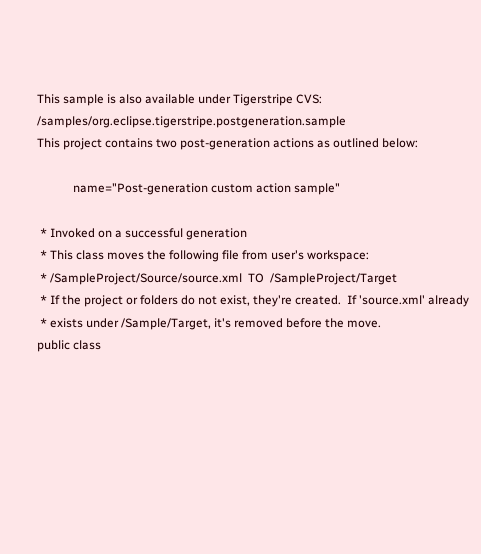This sample is also available under Tigerstripe CVS: /samples/org.eclipse.tigerstripe.postgeneration.sample
This project contains two post-generation actions as outlined below:

            name="Post-generation custom action sample"

 * Invoked on a successful generation
 * This class moves the following file from user's workspace:
 * /SampleProject/Source/source.xml  TO  /SampleProject/Target
 * If the project or folders do not exist, they're created.  If 'source.xml' already
 * exists under /Sample/Target, it's removed before the move.
public class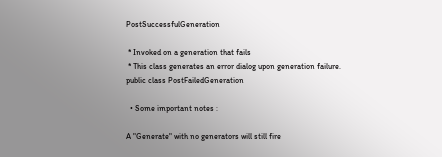PostSuccessfulGeneration

 * Invoked on a generation that fails
 * This class generates an error dialog upon generation failure.
public class PostFailedGeneration

  • Some important notes :

A "Generate" with no generators will still fire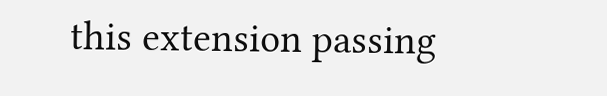this extension passing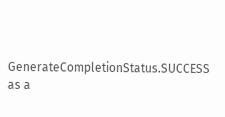GenerateCompletionStatus.SUCCESS as a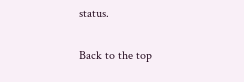status.

Back to the top